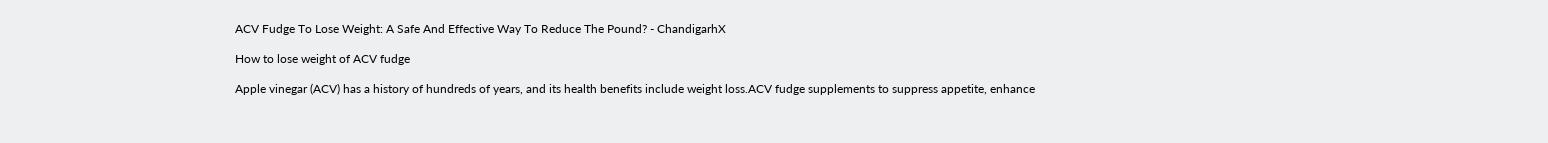ACV Fudge To Lose Weight: A Safe And Effective Way To Reduce The Pound? - ChandigarhX

How to lose weight of ACV fudge

Apple vinegar (ACV) has a history of hundreds of years, and its health benefits include weight loss.ACV fudge supplements to suppress appetite, enhance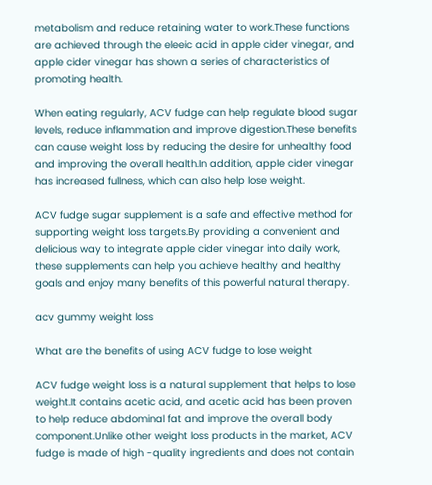metabolism and reduce retaining water to work.These functions are achieved through the eleeic acid in apple cider vinegar, and apple cider vinegar has shown a series of characteristics of promoting health.

When eating regularly, ACV fudge can help regulate blood sugar levels, reduce inflammation and improve digestion.These benefits can cause weight loss by reducing the desire for unhealthy food and improving the overall health.In addition, apple cider vinegar has increased fullness, which can also help lose weight.

ACV fudge sugar supplement is a safe and effective method for supporting weight loss targets.By providing a convenient and delicious way to integrate apple cider vinegar into daily work, these supplements can help you achieve healthy and healthy goals and enjoy many benefits of this powerful natural therapy.

acv gummy weight loss

What are the benefits of using ACV fudge to lose weight

ACV fudge weight loss is a natural supplement that helps to lose weight.It contains acetic acid, and acetic acid has been proven to help reduce abdominal fat and improve the overall body component.Unlike other weight loss products in the market, ACV fudge is made of high -quality ingredients and does not contain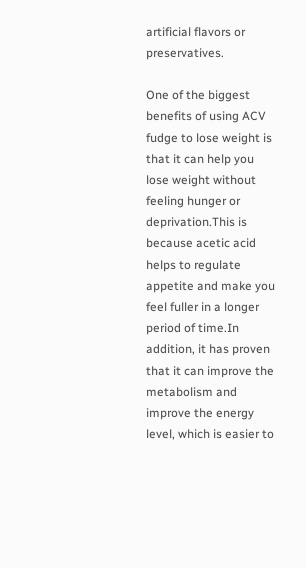artificial flavors or preservatives.

One of the biggest benefits of using ACV fudge to lose weight is that it can help you lose weight without feeling hunger or deprivation.This is because acetic acid helps to regulate appetite and make you feel fuller in a longer period of time.In addition, it has proven that it can improve the metabolism and improve the energy level, which is easier to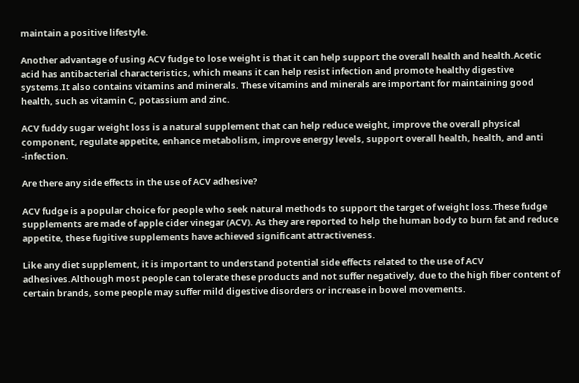maintain a positive lifestyle.

Another advantage of using ACV fudge to lose weight is that it can help support the overall health and health.Acetic acid has antibacterial characteristics, which means it can help resist infection and promote healthy digestive systems.It also contains vitamins and minerals. These vitamins and minerals are important for maintaining good health, such as vitamin C, potassium and zinc.

ACV fuddy sugar weight loss is a natural supplement that can help reduce weight, improve the overall physical component, regulate appetite, enhance metabolism, improve energy levels, support overall health, health, and anti -infection.

Are there any side effects in the use of ACV adhesive?

ACV fudge is a popular choice for people who seek natural methods to support the target of weight loss.These fudge supplements are made of apple cider vinegar (ACV). As they are reported to help the human body to burn fat and reduce appetite, these fugitive supplements have achieved significant attractiveness.

Like any diet supplement, it is important to understand potential side effects related to the use of ACV adhesives.Although most people can tolerate these products and not suffer negatively, due to the high fiber content of certain brands, some people may suffer mild digestive disorders or increase in bowel movements.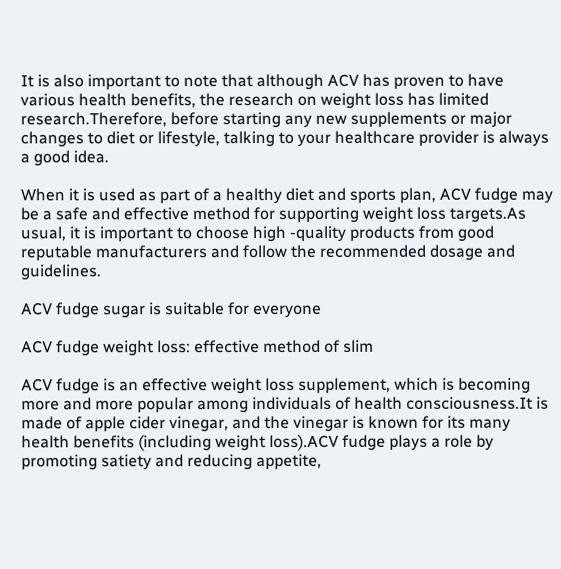It is also important to note that although ACV has proven to have various health benefits, the research on weight loss has limited research.Therefore, before starting any new supplements or major changes to diet or lifestyle, talking to your healthcare provider is always a good idea.

When it is used as part of a healthy diet and sports plan, ACV fudge may be a safe and effective method for supporting weight loss targets.As usual, it is important to choose high -quality products from good reputable manufacturers and follow the recommended dosage and guidelines.

ACV fudge sugar is suitable for everyone

ACV fudge weight loss: effective method of slim

ACV fudge is an effective weight loss supplement, which is becoming more and more popular among individuals of health consciousness.It is made of apple cider vinegar, and the vinegar is known for its many health benefits (including weight loss).ACV fudge plays a role by promoting satiety and reducing appetite,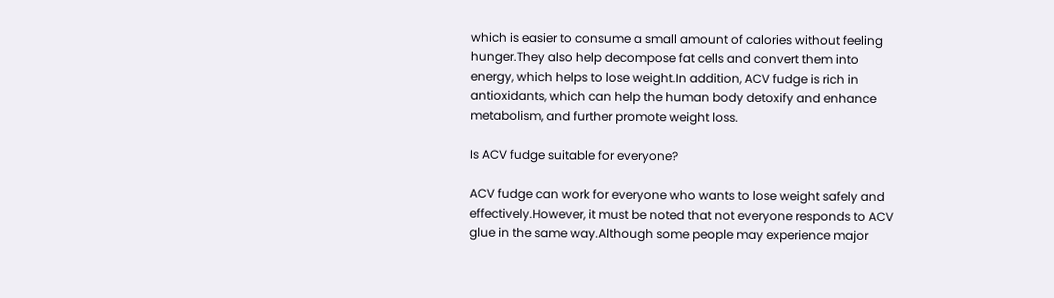which is easier to consume a small amount of calories without feeling hunger.They also help decompose fat cells and convert them into energy, which helps to lose weight.In addition, ACV fudge is rich in antioxidants, which can help the human body detoxify and enhance metabolism, and further promote weight loss.

Is ACV fudge suitable for everyone?

ACV fudge can work for everyone who wants to lose weight safely and effectively.However, it must be noted that not everyone responds to ACV glue in the same way.Although some people may experience major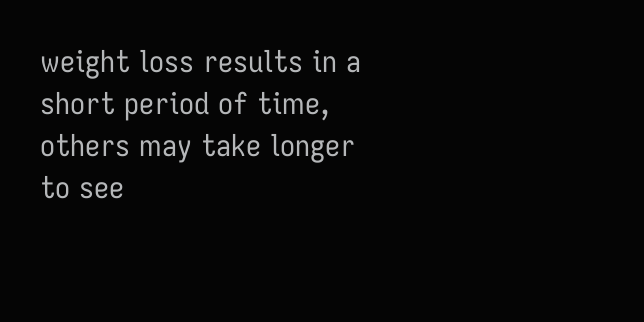weight loss results in a short period of time, others may take longer to see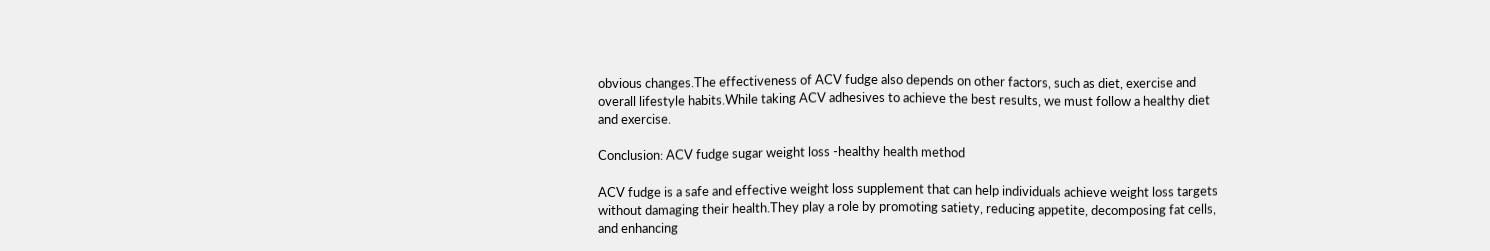obvious changes.The effectiveness of ACV fudge also depends on other factors, such as diet, exercise and overall lifestyle habits.While taking ACV adhesives to achieve the best results, we must follow a healthy diet and exercise.

Conclusion: ACV fudge sugar weight loss -healthy health method

ACV fudge is a safe and effective weight loss supplement that can help individuals achieve weight loss targets without damaging their health.They play a role by promoting satiety, reducing appetite, decomposing fat cells, and enhancing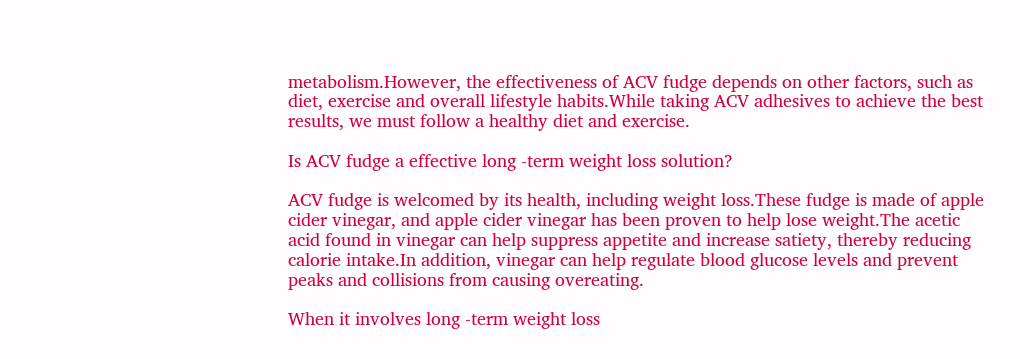metabolism.However, the effectiveness of ACV fudge depends on other factors, such as diet, exercise and overall lifestyle habits.While taking ACV adhesives to achieve the best results, we must follow a healthy diet and exercise.

Is ACV fudge a effective long -term weight loss solution?

ACV fudge is welcomed by its health, including weight loss.These fudge is made of apple cider vinegar, and apple cider vinegar has been proven to help lose weight.The acetic acid found in vinegar can help suppress appetite and increase satiety, thereby reducing calorie intake.In addition, vinegar can help regulate blood glucose levels and prevent peaks and collisions from causing overeating.

When it involves long -term weight loss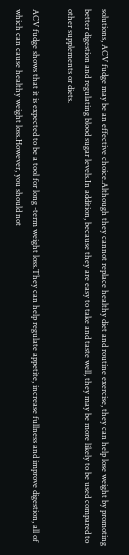solutions, ACV fudge may be an effective choice.Although they cannot replace healthy diet and routine exercise, they can help lose weight by promoting better digestion and regulating blood sugar levels.In addition, because they are easy to take and taste well, they may be more likely to be used compared to other supplements or diets.

ACV fudge shows that it is expected to be a tool for long -term weight loss.They can help regulate appetite, increase fullness and improve digestion, all of which can cause healthy weight loss.However, you should not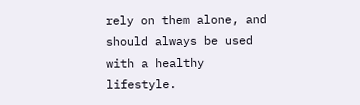rely on them alone, and should always be used with a healthy lifestyle.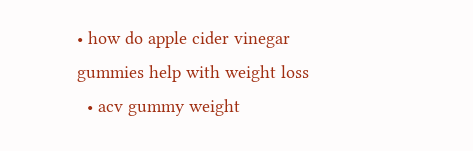• how do apple cider vinegar gummies help with weight loss
  • acv gummy weight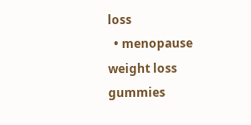loss
  • menopause weight loss gummies